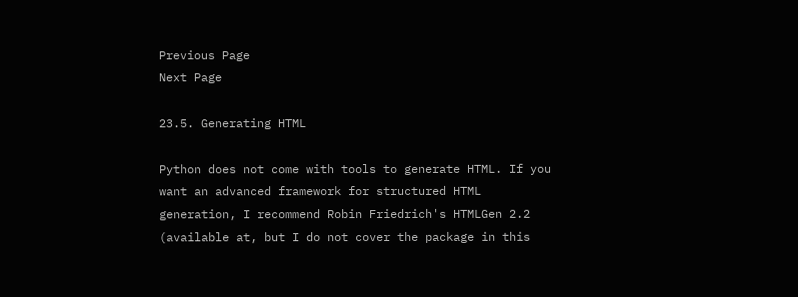Previous Page
Next Page

23.5. Generating HTML

Python does not come with tools to generate HTML. If you want an advanced framework for structured HTML generation, I recommend Robin Friedrich's HTMLGen 2.2 (available at, but I do not cover the package in this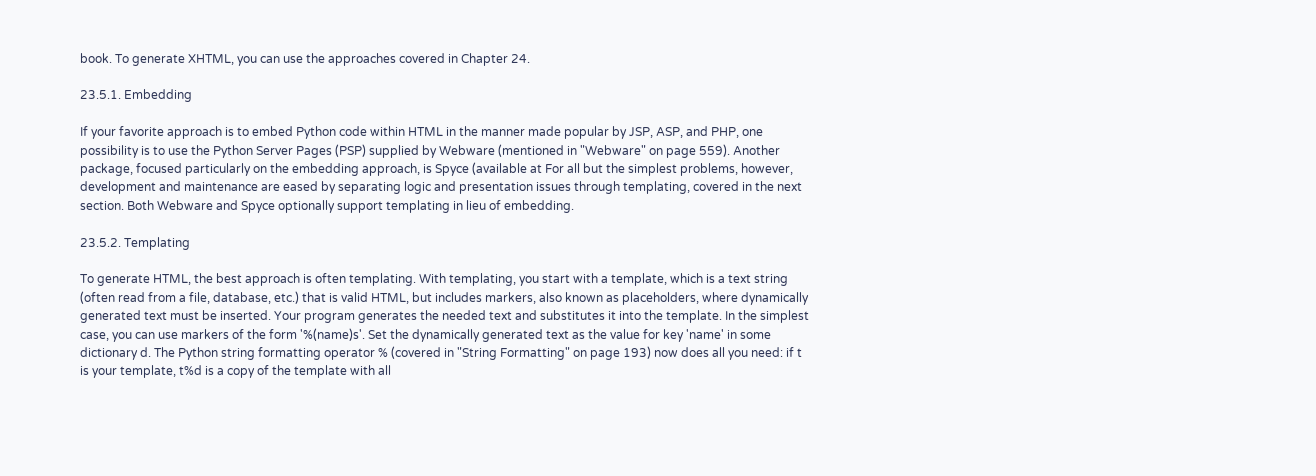book. To generate XHTML, you can use the approaches covered in Chapter 24.

23.5.1. Embedding

If your favorite approach is to embed Python code within HTML in the manner made popular by JSP, ASP, and PHP, one possibility is to use the Python Server Pages (PSP) supplied by Webware (mentioned in "Webware" on page 559). Another package, focused particularly on the embedding approach, is Spyce (available at For all but the simplest problems, however, development and maintenance are eased by separating logic and presentation issues through templating, covered in the next section. Both Webware and Spyce optionally support templating in lieu of embedding.

23.5.2. Templating

To generate HTML, the best approach is often templating. With templating, you start with a template, which is a text string (often read from a file, database, etc.) that is valid HTML, but includes markers, also known as placeholders, where dynamically generated text must be inserted. Your program generates the needed text and substitutes it into the template. In the simplest case, you can use markers of the form '%(name)s'. Set the dynamically generated text as the value for key 'name' in some dictionary d. The Python string formatting operator % (covered in "String Formatting" on page 193) now does all you need: if t is your template, t%d is a copy of the template with all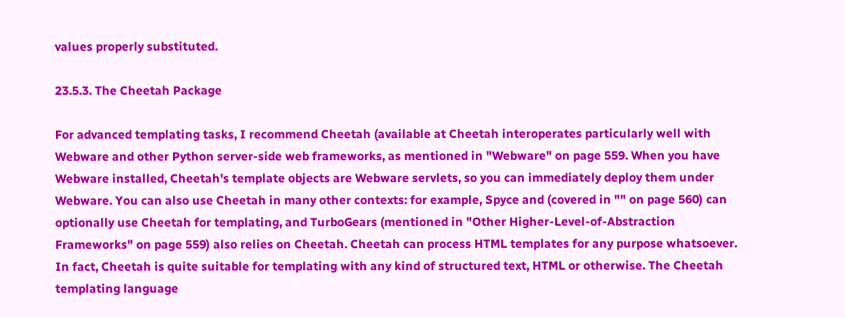values properly substituted.

23.5.3. The Cheetah Package

For advanced templating tasks, I recommend Cheetah (available at Cheetah interoperates particularly well with Webware and other Python server-side web frameworks, as mentioned in "Webware" on page 559. When you have Webware installed, Cheetah's template objects are Webware servlets, so you can immediately deploy them under Webware. You can also use Cheetah in many other contexts: for example, Spyce and (covered in "" on page 560) can optionally use Cheetah for templating, and TurboGears (mentioned in "Other Higher-Level-of-Abstraction Frameworks" on page 559) also relies on Cheetah. Cheetah can process HTML templates for any purpose whatsoever. In fact, Cheetah is quite suitable for templating with any kind of structured text, HTML or otherwise. The Cheetah templating language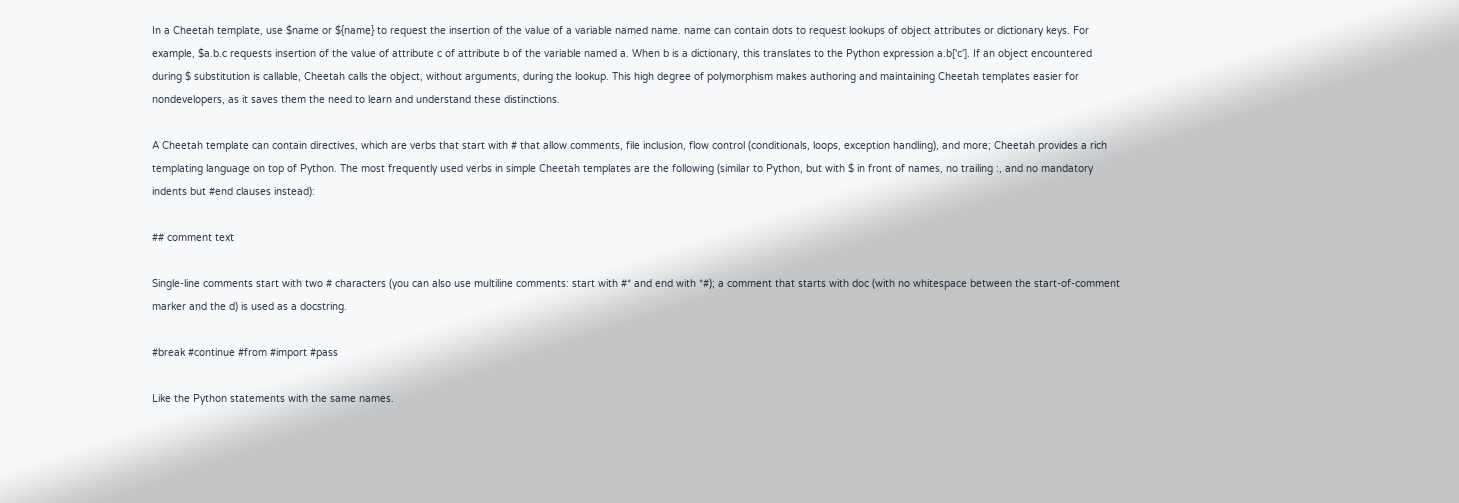In a Cheetah template, use $name or ${name} to request the insertion of the value of a variable named name. name can contain dots to request lookups of object attributes or dictionary keys. For example, $a.b.c requests insertion of the value of attribute c of attribute b of the variable named a. When b is a dictionary, this translates to the Python expression a.b['c']. If an object encountered during $ substitution is callable, Cheetah calls the object, without arguments, during the lookup. This high degree of polymorphism makes authoring and maintaining Cheetah templates easier for nondevelopers, as it saves them the need to learn and understand these distinctions.

A Cheetah template can contain directives, which are verbs that start with # that allow comments, file inclusion, flow control (conditionals, loops, exception handling), and more; Cheetah provides a rich templating language on top of Python. The most frequently used verbs in simple Cheetah templates are the following (similar to Python, but with $ in front of names, no trailing :, and no mandatory indents but #end clauses instead):

## comment text

Single-line comments start with two # characters (you can also use multiline comments: start with #* and end with *#); a comment that starts with doc (with no whitespace between the start-of-comment marker and the d) is used as a docstring.

#break #continue #from #import #pass

Like the Python statements with the same names.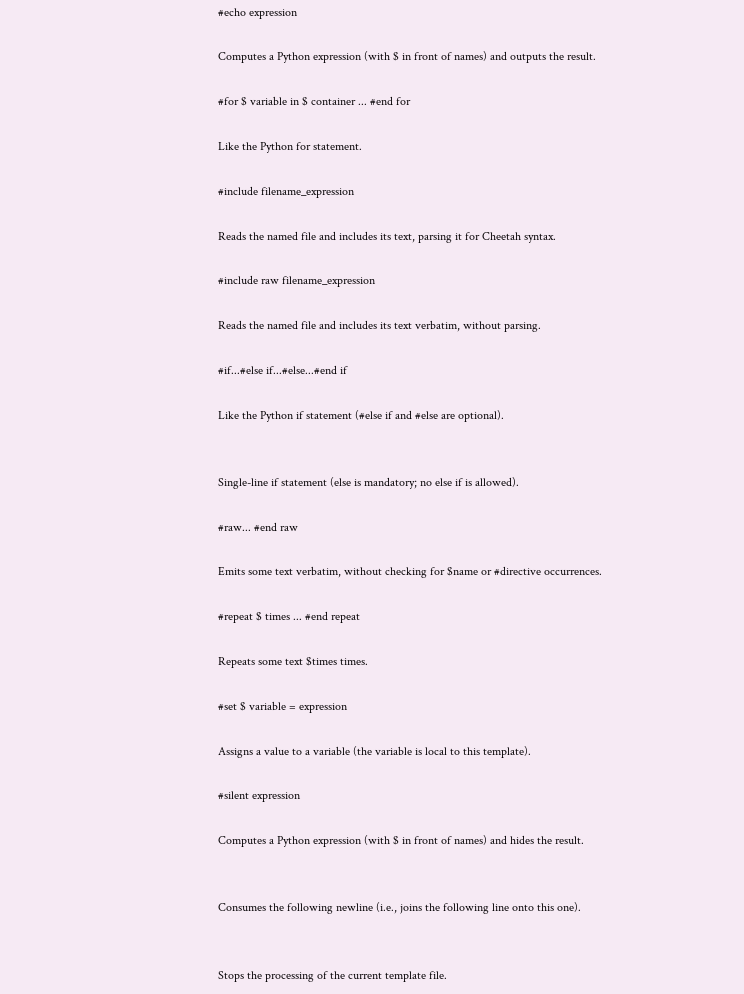#echo expression

Computes a Python expression (with $ in front of names) and outputs the result.

#for $ variable in $ container ... #end for

Like the Python for statement.

#include filename_expression

Reads the named file and includes its text, parsing it for Cheetah syntax.

#include raw filename_expression

Reads the named file and includes its text verbatim, without parsing.

#if...#else if...#else...#end if

Like the Python if statement (#else if and #else are optional).


Single-line if statement (else is mandatory; no else if is allowed).

#raw... #end raw

Emits some text verbatim, without checking for $name or #directive occurrences.

#repeat $ times ... #end repeat

Repeats some text $times times.

#set $ variable = expression

Assigns a value to a variable (the variable is local to this template).

#silent expression

Computes a Python expression (with $ in front of names) and hides the result.


Consumes the following newline (i.e., joins the following line onto this one).


Stops the processing of the current template file.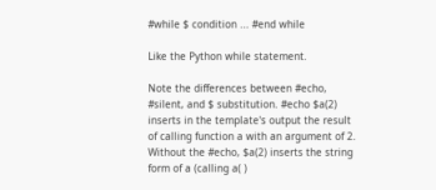#while $ condition ... #end while

Like the Python while statement.

Note the differences between #echo, #silent, and $ substitution. #echo $a(2) inserts in the template's output the result of calling function a with an argument of 2. Without the #echo, $a(2) inserts the string form of a (calling a( )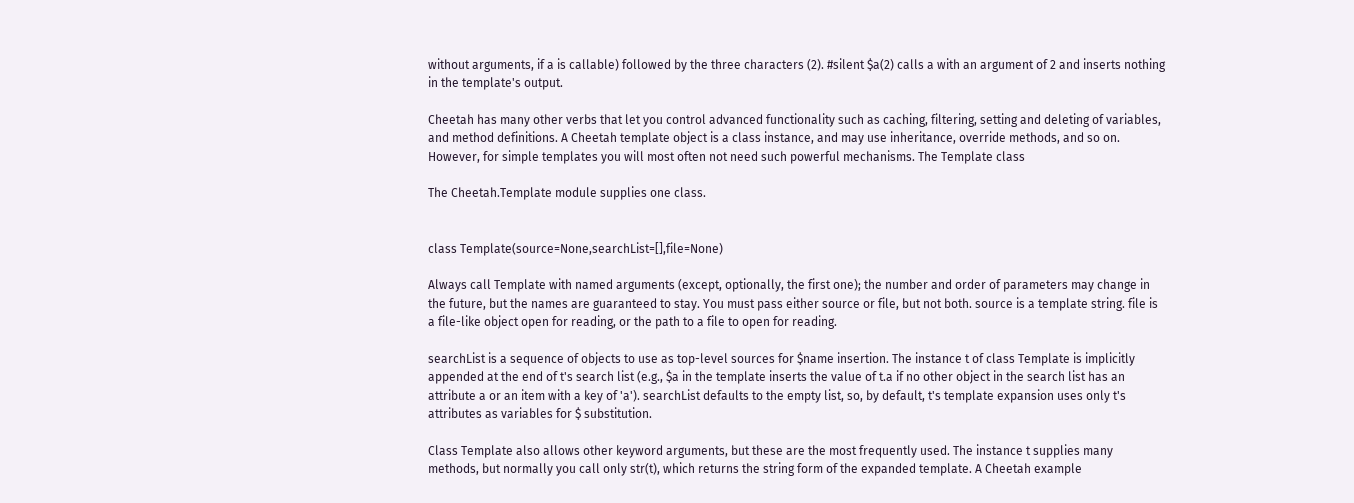without arguments, if a is callable) followed by the three characters (2). #silent $a(2) calls a with an argument of 2 and inserts nothing in the template's output.

Cheetah has many other verbs that let you control advanced functionality such as caching, filtering, setting and deleting of variables, and method definitions. A Cheetah template object is a class instance, and may use inheritance, override methods, and so on. However, for simple templates you will most often not need such powerful mechanisms. The Template class

The Cheetah.Template module supplies one class.


class Template(source=None,searchList=[],file=None)

Always call Template with named arguments (except, optionally, the first one); the number and order of parameters may change in the future, but the names are guaranteed to stay. You must pass either source or file, but not both. source is a template string. file is a file-like object open for reading, or the path to a file to open for reading.

searchList is a sequence of objects to use as top-level sources for $name insertion. The instance t of class Template is implicitly appended at the end of t's search list (e.g., $a in the template inserts the value of t.a if no other object in the search list has an attribute a or an item with a key of 'a'). searchList defaults to the empty list, so, by default, t's template expansion uses only t's attributes as variables for $ substitution.

Class Template also allows other keyword arguments, but these are the most frequently used. The instance t supplies many methods, but normally you call only str(t), which returns the string form of the expanded template. A Cheetah example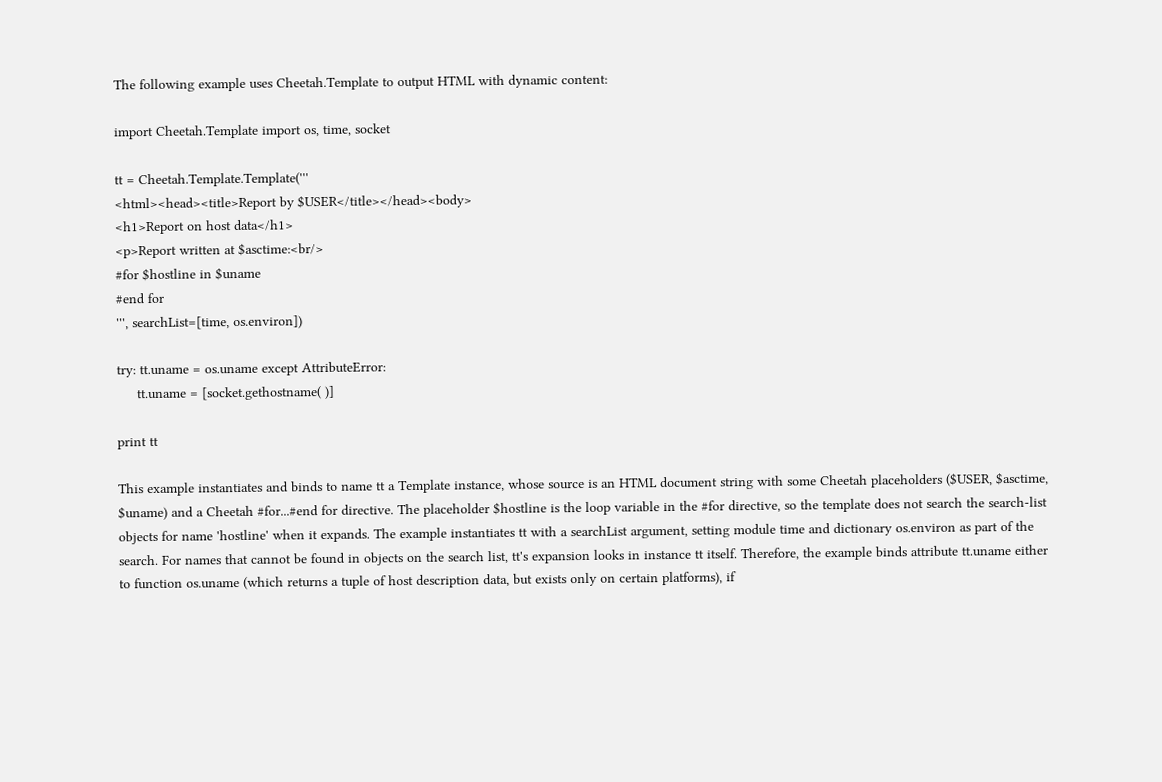The following example uses Cheetah.Template to output HTML with dynamic content:

import Cheetah.Template import os, time, socket

tt = Cheetah.Template.Template('''
<html><head><title>Report by $USER</title></head><body>
<h1>Report on host data</h1>
<p>Report written at $asctime:<br/>
#for $hostline in $uname
#end for
''', searchList=[time, os.environ])

try: tt.uname = os.uname except AttributeError:
     tt.uname = [socket.gethostname( )]

print tt

This example instantiates and binds to name tt a Template instance, whose source is an HTML document string with some Cheetah placeholders ($USER, $asctime, $uname) and a Cheetah #for...#end for directive. The placeholder $hostline is the loop variable in the #for directive, so the template does not search the search-list objects for name 'hostline' when it expands. The example instantiates tt with a searchList argument, setting module time and dictionary os.environ as part of the search. For names that cannot be found in objects on the search list, tt's expansion looks in instance tt itself. Therefore, the example binds attribute tt.uname either to function os.uname (which returns a tuple of host description data, but exists only on certain platforms), if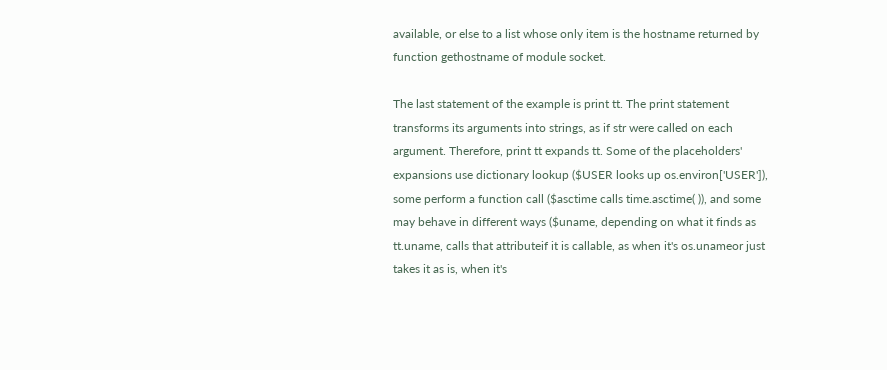available, or else to a list whose only item is the hostname returned by function gethostname of module socket.

The last statement of the example is print tt. The print statement transforms its arguments into strings, as if str were called on each argument. Therefore, print tt expands tt. Some of the placeholders' expansions use dictionary lookup ($USER looks up os.environ['USER']), some perform a function call ($asctime calls time.asctime( )), and some may behave in different ways ($uname, depending on what it finds as tt.uname, calls that attributeif it is callable, as when it's os.unameor just takes it as is, when it's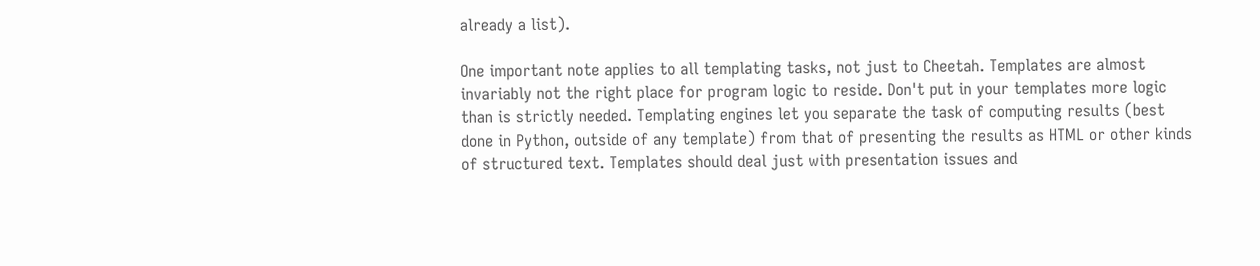already a list).

One important note applies to all templating tasks, not just to Cheetah. Templates are almost invariably not the right place for program logic to reside. Don't put in your templates more logic than is strictly needed. Templating engines let you separate the task of computing results (best done in Python, outside of any template) from that of presenting the results as HTML or other kinds of structured text. Templates should deal just with presentation issues and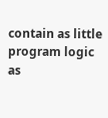contain as little program logic as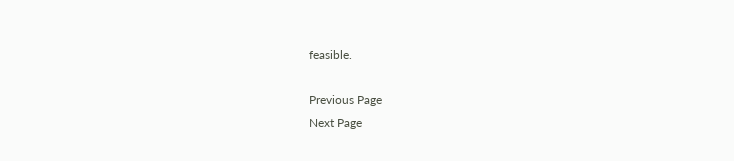feasible.

Previous Page
Next Page